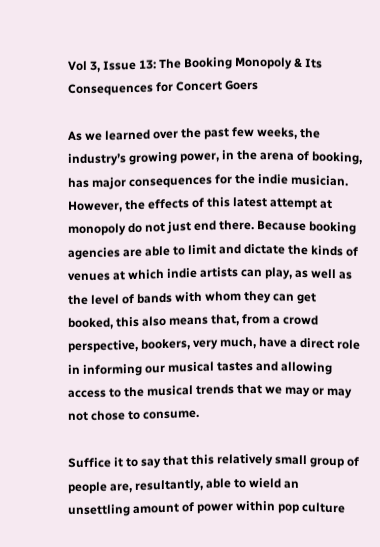Vol 3, Issue 13: The Booking Monopoly & Its Consequences for Concert Goers

As we learned over the past few weeks, the industry’s growing power, in the arena of booking, has major consequences for the indie musician. However, the effects of this latest attempt at monopoly do not just end there. Because booking agencies are able to limit and dictate the kinds of venues at which indie artists can play, as well as the level of bands with whom they can get booked, this also means that, from a crowd perspective, bookers, very much, have a direct role in informing our musical tastes and allowing access to the musical trends that we may or may not chose to consume.

Suffice it to say that this relatively small group of people are, resultantly, able to wield an unsettling amount of power within pop culture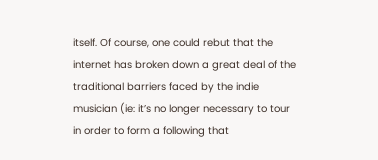itself. Of course, one could rebut that the internet has broken down a great deal of the traditional barriers faced by the indie musician (ie: it’s no longer necessary to tour in order to form a following that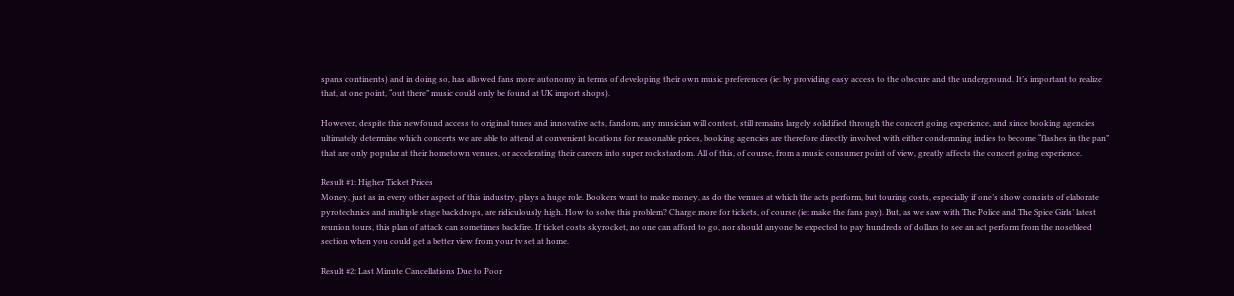spans continents) and in doing so, has allowed fans more autonomy in terms of developing their own music preferences (ie: by providing easy access to the obscure and the underground. It’s important to realize that, at one point, “out there” music could only be found at UK import shops).

However, despite this newfound access to original tunes and innovative acts, fandom, any musician will contest, still remains largely solidified through the concert going experience, and since booking agencies ultimately determine which concerts we are able to attend at convenient locations for reasonable prices, booking agencies are therefore directly involved with either condemning indies to become “flashes in the pan” that are only popular at their hometown venues, or accelerating their careers into super rockstardom. All of this, of course, from a music consumer point of view, greatly affects the concert going experience.

Result #1: Higher Ticket Prices
Money, just as in every other aspect of this industry, plays a huge role. Bookers want to make money, as do the venues at which the acts perform, but touring costs, especially if one’s show consists of elaborate pyrotechnics and multiple stage backdrops, are ridiculously high. How to solve this problem? Charge more for tickets, of course (ie: make the fans pay). But, as we saw with The Police and The Spice Girls’ latest reunion tours, this plan of attack can sometimes backfire. If ticket costs skyrocket, no one can afford to go, nor should anyone be expected to pay hundreds of dollars to see an act perform from the nosebleed section when you could get a better view from your tv set at home.

Result #2: Last Minute Cancellations Due to Poor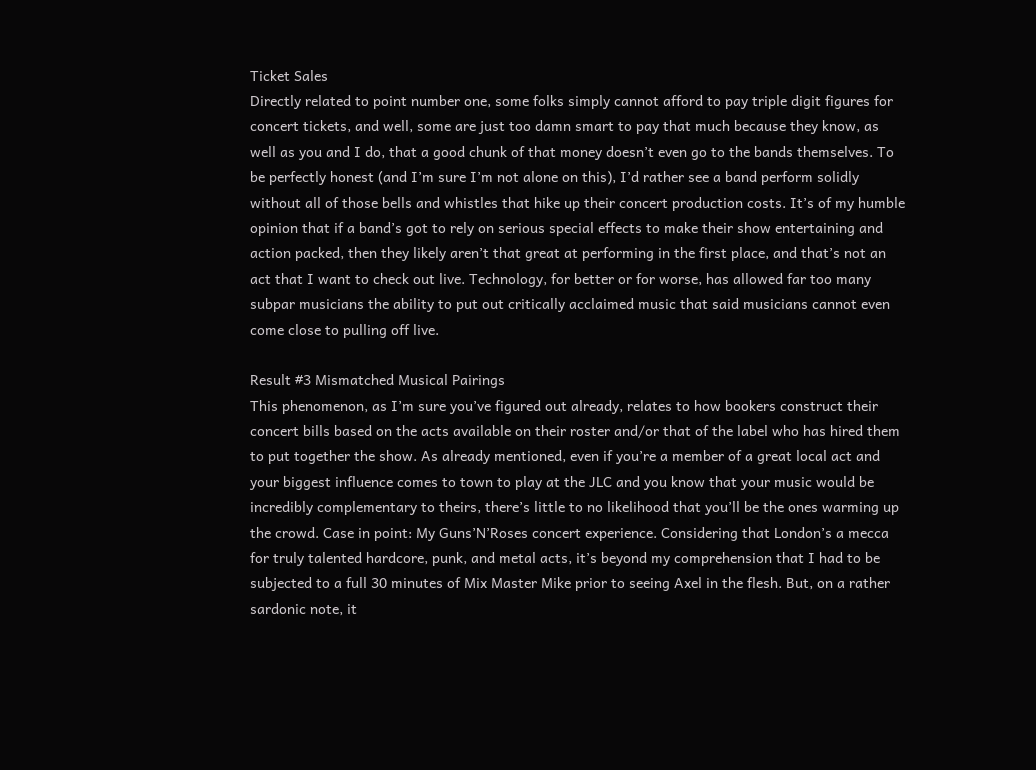Ticket Sales
Directly related to point number one, some folks simply cannot afford to pay triple digit figures for concert tickets, and well, some are just too damn smart to pay that much because they know, as well as you and I do, that a good chunk of that money doesn’t even go to the bands themselves. To be perfectly honest (and I’m sure I’m not alone on this), I’d rather see a band perform solidly without all of those bells and whistles that hike up their concert production costs. It’s of my humble opinion that if a band’s got to rely on serious special effects to make their show entertaining and action packed, then they likely aren’t that great at performing in the first place, and that’s not an act that I want to check out live. Technology, for better or for worse, has allowed far too many subpar musicians the ability to put out critically acclaimed music that said musicians cannot even come close to pulling off live.

Result #3 Mismatched Musical Pairings
This phenomenon, as I’m sure you’ve figured out already, relates to how bookers construct their concert bills based on the acts available on their roster and/or that of the label who has hired them to put together the show. As already mentioned, even if you’re a member of a great local act and your biggest influence comes to town to play at the JLC and you know that your music would be incredibly complementary to theirs, there’s little to no likelihood that you’ll be the ones warming up the crowd. Case in point: My Guns’N’Roses concert experience. Considering that London’s a mecca for truly talented hardcore, punk, and metal acts, it’s beyond my comprehension that I had to be subjected to a full 30 minutes of Mix Master Mike prior to seeing Axel in the flesh. But, on a rather sardonic note, it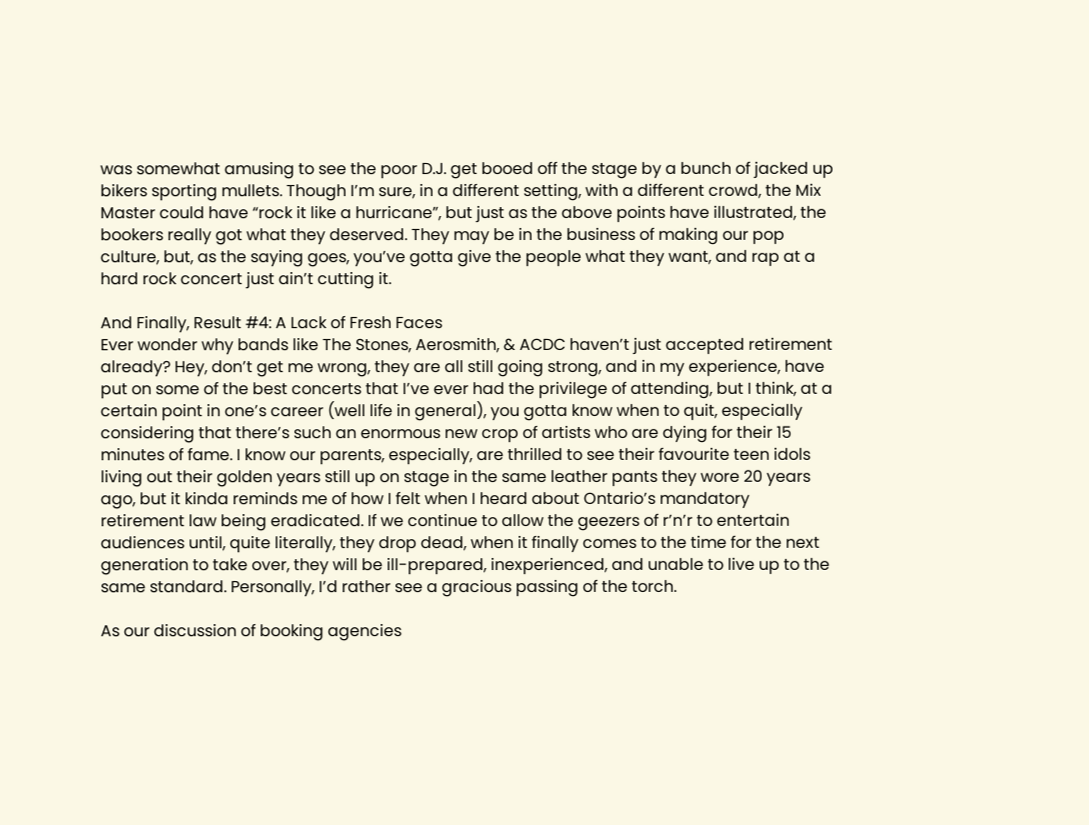was somewhat amusing to see the poor D.J. get booed off the stage by a bunch of jacked up bikers sporting mullets. Though I’m sure, in a different setting, with a different crowd, the Mix Master could have “rock it like a hurricane”, but just as the above points have illustrated, the bookers really got what they deserved. They may be in the business of making our pop culture, but, as the saying goes, you’ve gotta give the people what they want, and rap at a hard rock concert just ain’t cutting it.

And Finally, Result #4: A Lack of Fresh Faces
Ever wonder why bands like The Stones, Aerosmith, & ACDC haven’t just accepted retirement already? Hey, don’t get me wrong, they are all still going strong, and in my experience, have put on some of the best concerts that I’ve ever had the privilege of attending, but I think, at a certain point in one’s career (well life in general), you gotta know when to quit, especially considering that there’s such an enormous new crop of artists who are dying for their 15 minutes of fame. I know our parents, especially, are thrilled to see their favourite teen idols living out their golden years still up on stage in the same leather pants they wore 20 years ago, but it kinda reminds me of how I felt when I heard about Ontario’s mandatory retirement law being eradicated. If we continue to allow the geezers of r’n’r to entertain audiences until, quite literally, they drop dead, when it finally comes to the time for the next generation to take over, they will be ill-prepared, inexperienced, and unable to live up to the same standard. Personally, I’d rather see a gracious passing of the torch.

As our discussion of booking agencies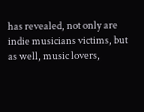has revealed, not only are indie musicians victims, but as well, music lovers,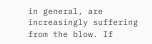in general, are increasingly suffering from the blow. If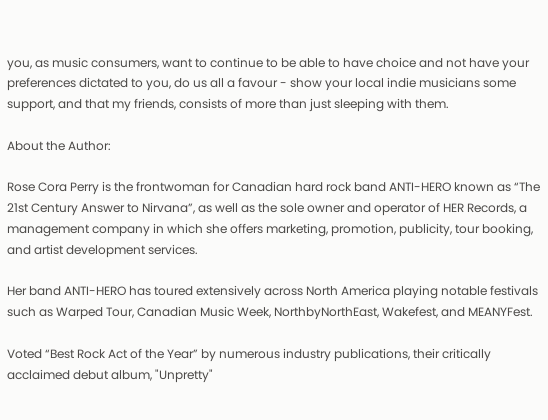you, as music consumers, want to continue to be able to have choice and not have your preferences dictated to you, do us all a favour - show your local indie musicians some support, and that my friends, consists of more than just sleeping with them.

About the Author:

Rose Cora Perry is the frontwoman for Canadian hard rock band ANTI-HERO known as “The 21st Century Answer to Nirvana”, as well as the sole owner and operator of HER Records, a management company in which she offers marketing, promotion, publicity, tour booking, and artist development services.

Her band ANTI-HERO has toured extensively across North America playing notable festivals such as Warped Tour, Canadian Music Week, NorthbyNorthEast, Wakefest, and MEANYFest.

Voted “Best Rock Act of the Year” by numerous industry publications, their critically acclaimed debut album, "Unpretty"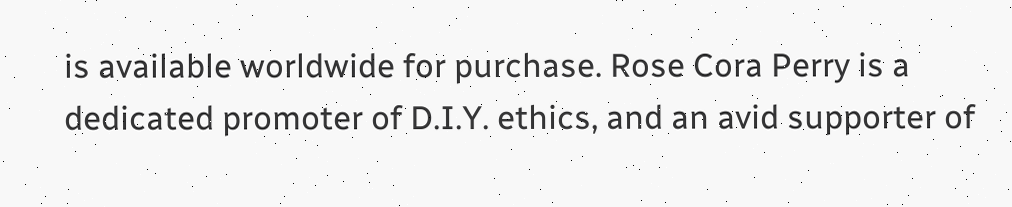is available worldwide for purchase. Rose Cora Perry is a dedicated promoter of D.I.Y. ethics, and an avid supporter of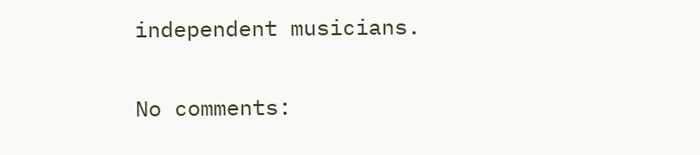independent musicians.

No comments: